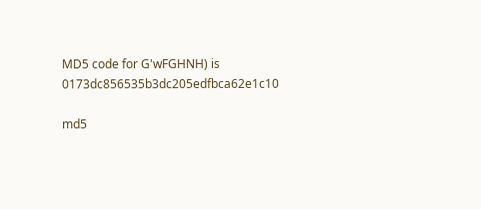MD5 code for G'wFGHNH) is 0173dc856535b3dc205edfbca62e1c10

md5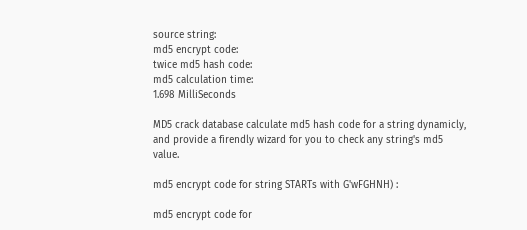source string:
md5 encrypt code:
twice md5 hash code:
md5 calculation time:
1.698 MilliSeconds

MD5 crack database calculate md5 hash code for a string dynamicly, and provide a firendly wizard for you to check any string's md5 value.

md5 encrypt code for string STARTs with G'wFGHNH) :

md5 encrypt code for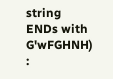string ENDs with G'wFGHNH) :